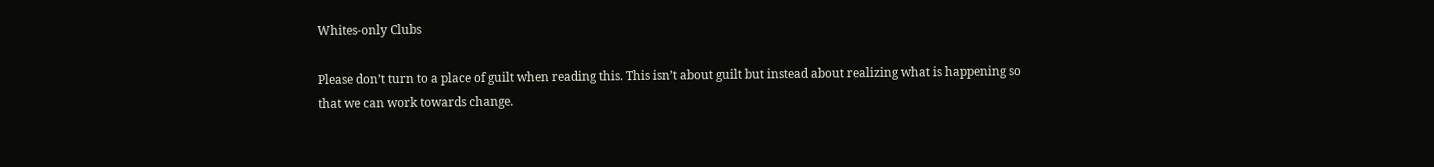Whites-only Clubs

Please don’t turn to a place of guilt when reading this. This isn’t about guilt but instead about realizing what is happening so that we can work towards change.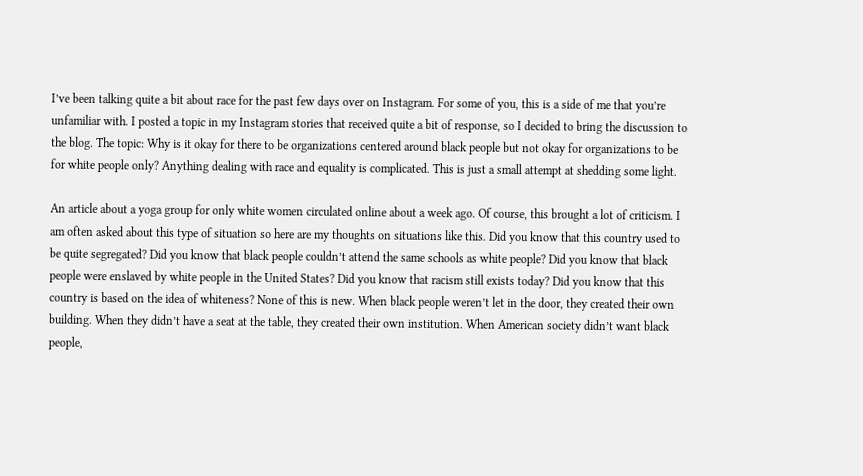I’ve been talking quite a bit about race for the past few days over on Instagram. For some of you, this is a side of me that you’re unfamiliar with. I posted a topic in my Instagram stories that received quite a bit of response, so I decided to bring the discussion to the blog. The topic: Why is it okay for there to be organizations centered around black people but not okay for organizations to be for white people only? Anything dealing with race and equality is complicated. This is just a small attempt at shedding some light.

An article about a yoga group for only white women circulated online about a week ago. Of course, this brought a lot of criticism. I am often asked about this type of situation so here are my thoughts on situations like this. Did you know that this country used to be quite segregated? Did you know that black people couldn’t attend the same schools as white people? Did you know that black people were enslaved by white people in the United States? Did you know that racism still exists today? Did you know that this country is based on the idea of whiteness? None of this is new. When black people weren’t let in the door, they created their own building. When they didn’t have a seat at the table, they created their own institution. When American society didn’t want black people,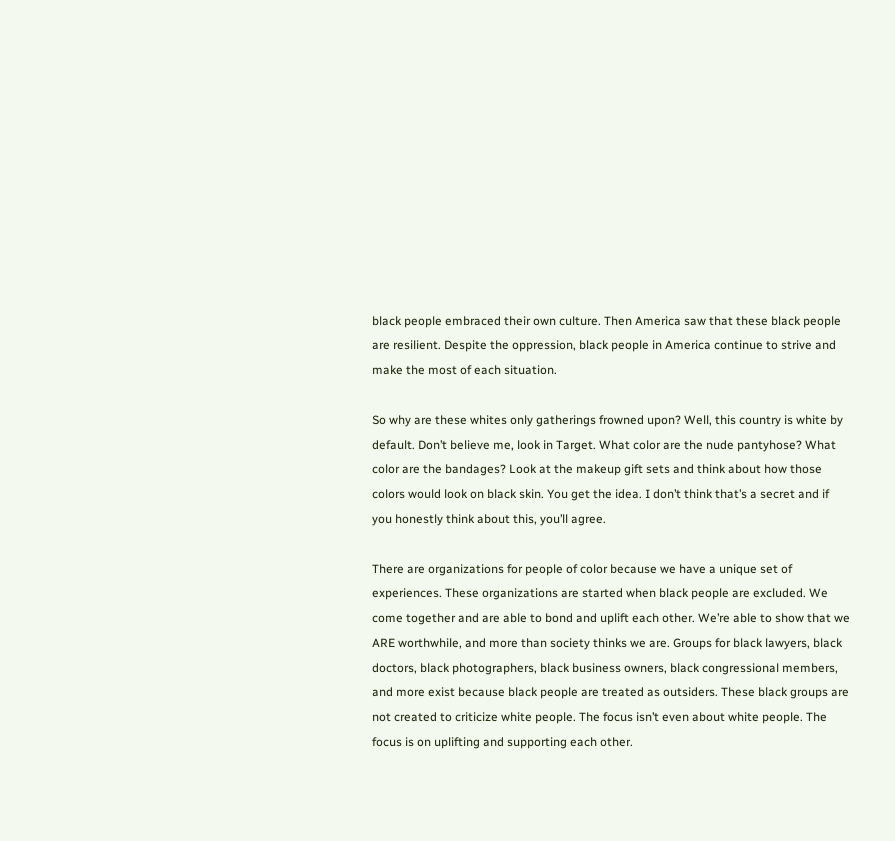black people embraced their own culture. Then America saw that these black people are resilient. Despite the oppression, black people in America continue to strive and make the most of each situation.

So why are these whites only gatherings frowned upon? Well, this country is white by default. Don’t believe me, look in Target. What color are the nude pantyhose? What color are the bandages? Look at the makeup gift sets and think about how those colors would look on black skin. You get the idea. I don’t think that’s a secret and if you honestly think about this, you’ll agree.

There are organizations for people of color because we have a unique set of experiences. These organizations are started when black people are excluded. We come together and are able to bond and uplift each other. We’re able to show that we ARE worthwhile, and more than society thinks we are. Groups for black lawyers, black doctors, black photographers, black business owners, black congressional members, and more exist because black people are treated as outsiders. These black groups are not created to criticize white people. The focus isn’t even about white people. The focus is on uplifting and supporting each other.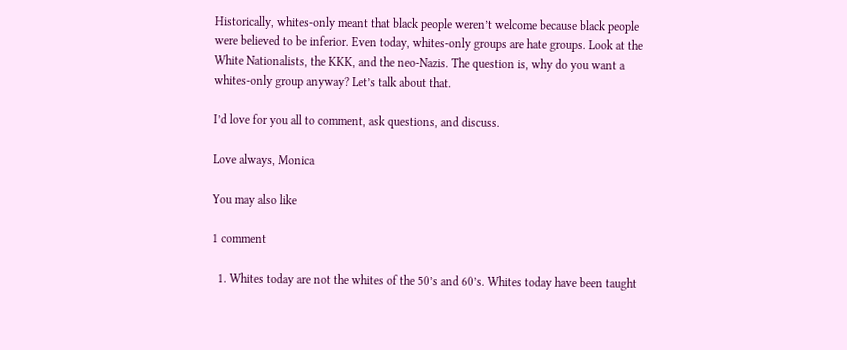Historically, whites-only meant that black people weren’t welcome because black people were believed to be inferior. Even today, whites-only groups are hate groups. Look at the White Nationalists, the KKK, and the neo-Nazis. The question is, why do you want a whites-only group anyway? Let’s talk about that.

I’d love for you all to comment, ask questions, and discuss.

Love always, Monica

You may also like

1 comment

  1. Whites today are not the whites of the 50’s and 60’s. Whites today have been taught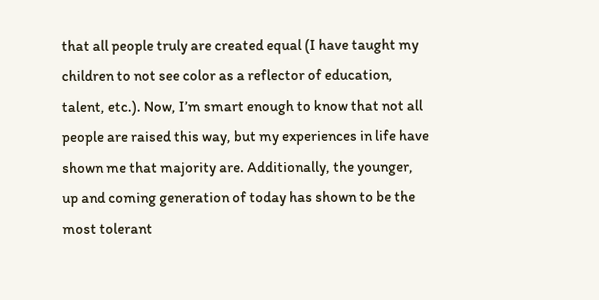that all people truly are created equal (I have taught my children to not see color as a reflector of education, talent, etc.). Now, I’m smart enough to know that not all people are raised this way, but my experiences in life have shown me that majority are. Additionally, the younger, up and coming generation of today has shown to be the most tolerant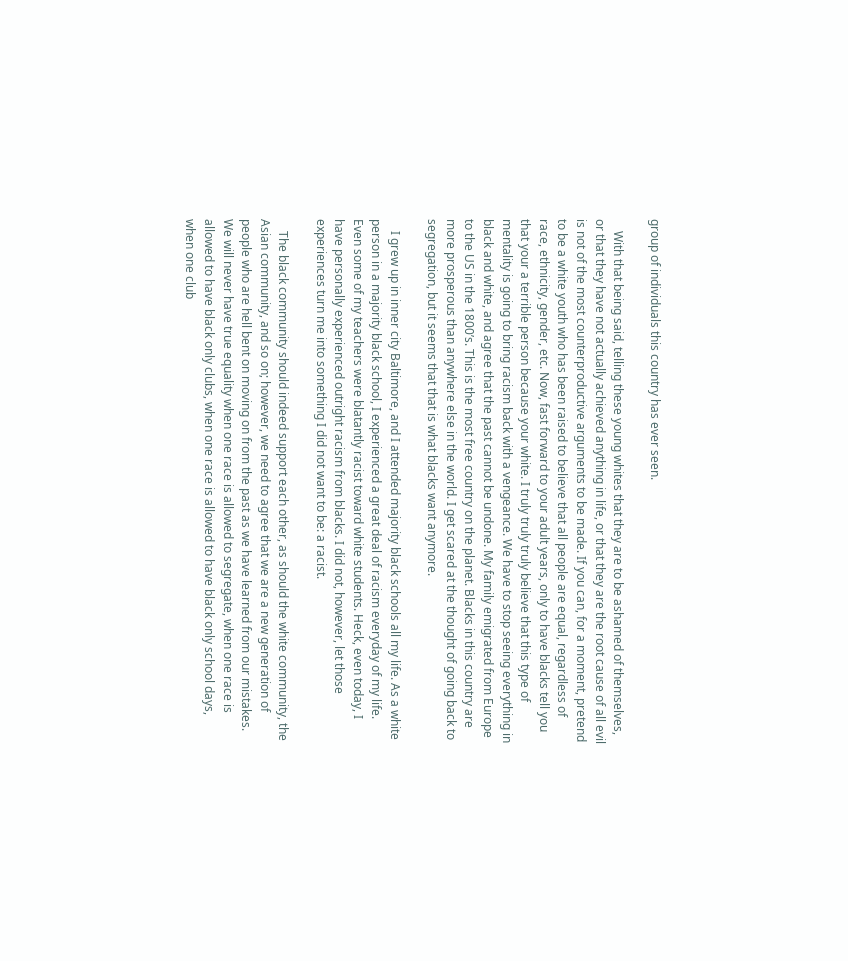group of individuals this country has ever seen.

    With that being said, telling these young whites that they are to be ashamed of themselves, or that they have not actually achieved anything in life, or that they are the root cause of all evil is not of the most counterproductive arguments to be made. If you can, for a moment, pretend to be a white youth who has been raised to believe that all people are equal, regardless of race, ethnicity, gender, etc. Now, fast forward to your adult years, only to have blacks tell you that your a terrible person because your white. I truly truly truly believe that this type of mentality is going to bring racism back with a vengeance. We have to stop seeing everything in black and white, and agree that the past cannot be undone. My family emigrated from Europe to the US in the 1800’s. This is the most free country on the planet. Blacks in this country are more prosperous than anywhere else in the world. I get scared at the thought of going back to segregation, but it seems that that is what blacks want anymore.

    I grew up in inner city Baltimore, and I attended majority black schools all my life. As a white person in a majority black school, I experienced a great deal of racism everyday of my life. Even some of my teachers were blatantly racist toward white students. Heck, even today, I have personally experienced outright racism from blacks. I did not, however, let those experiences turn me into something I did not want to be: a racist.

    The black community should indeed support each other, as should the white community, the Asian community, and so on; however, we need to agree that we are a new generation of people who are hell bent on moving on from the past as we have learned from our mistakes. We will never have true equality when one race is allowed to segregate, when one race is allowed to have black only clubs, when one race is allowed to have black only school days, when one club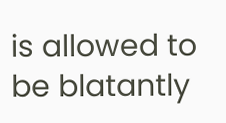is allowed to be blatantly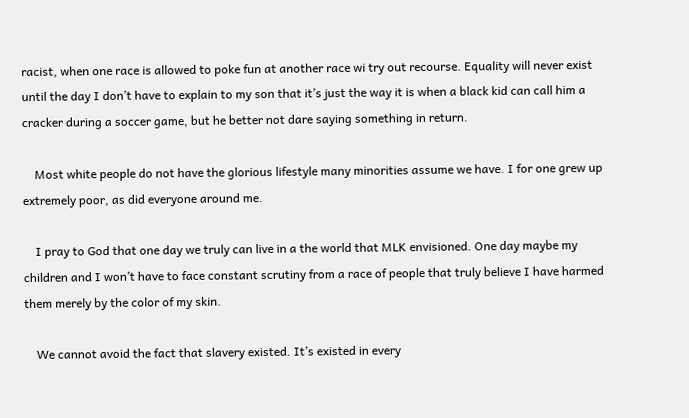racist, when one race is allowed to poke fun at another race wi try out recourse. Equality will never exist until the day I don’t have to explain to my son that it’s just the way it is when a black kid can call him a cracker during a soccer game, but he better not dare saying something in return.

    Most white people do not have the glorious lifestyle many minorities assume we have. I for one grew up extremely poor, as did everyone around me.

    I pray to God that one day we truly can live in a the world that MLK envisioned. One day maybe my children and I won’t have to face constant scrutiny from a race of people that truly believe I have harmed them merely by the color of my skin.

    We cannot avoid the fact that slavery existed. It’s existed in every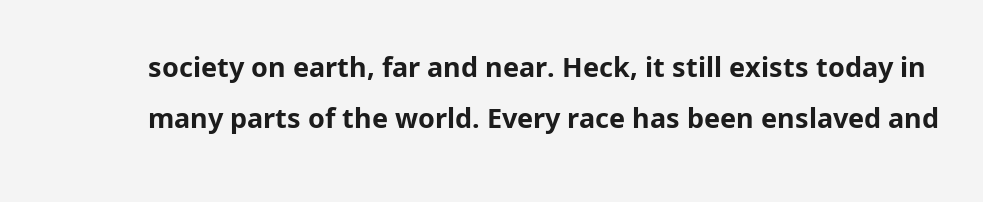society on earth, far and near. Heck, it still exists today in many parts of the world. Every race has been enslaved and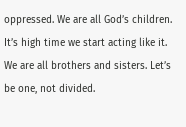oppressed. We are all God’s children. It’s high time we start acting like it. We are all brothers and sisters. Let’s be one, not divided.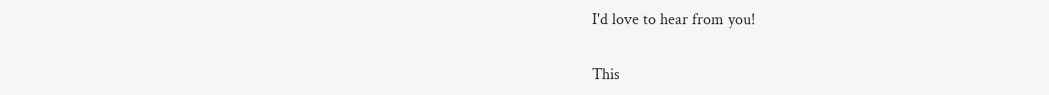I'd love to hear from you!

This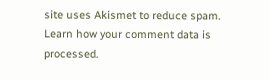site uses Akismet to reduce spam. Learn how your comment data is processed.